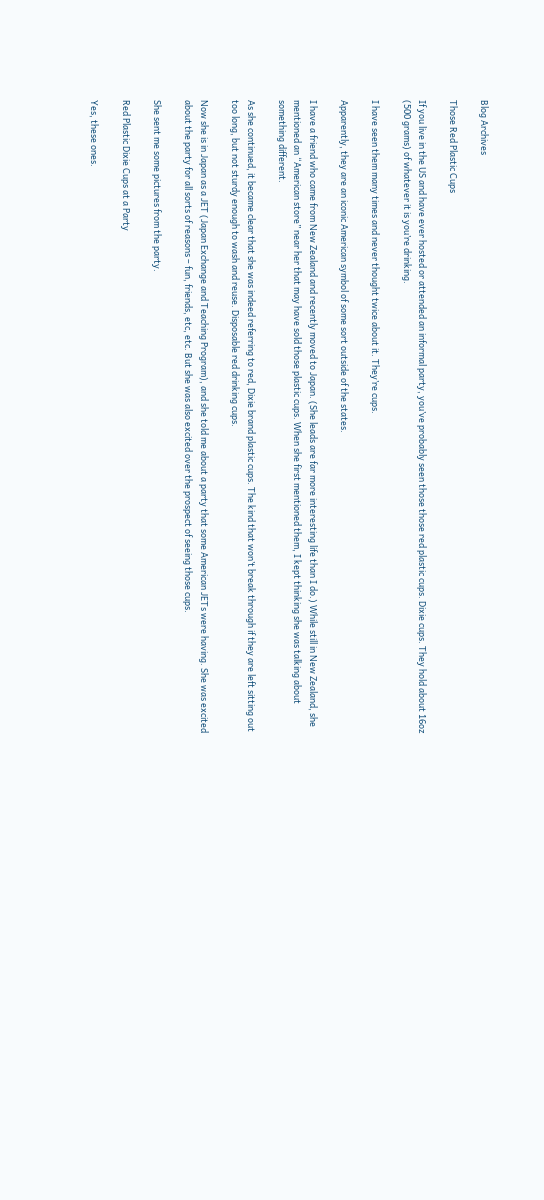Blog Archives

Those Red Plastic Cups

If you live in the US and have ever hosted or attended an informal party, you’ve probably seen those those red plastic cups. Dixie cups. They hold about 16oz (500 grams) of whatever it is you’re drinking.

I have seen them many times and never thought twice about it. They’re cups.

Apparently, they are an iconic American symbol of some sort outside of the states.

I have a friend who came from New Zealand and recently moved to Japan. (She leads are far more interesting life than I do.) While still in New Zealand, she mentioned an “American store” near her that may have sold those plastic cups. When she first mentioned them, I kept thinking she was talking about something different.

As she continued, it became clear that she was indeed referring to red, Dixie brand plastic cups. The kind that won’t break through if they are left sitting out too long, but not sturdy enough to wash and reuse. Disposable red drinking cups.

Now she is in Japan as a JET (Japan Exchange and Teaching Program), and she told me about a party that some American JETs were having. She was excited about the party for all sorts of reasons – fun, friends, etc, etc. But she was also excited over the prospect of seeing those cups.

She sent me some pictures from the party.

Red Plastic Dixie Cups at a Party

Yes, these ones.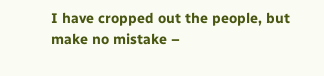I have cropped out the people, but make no mistake –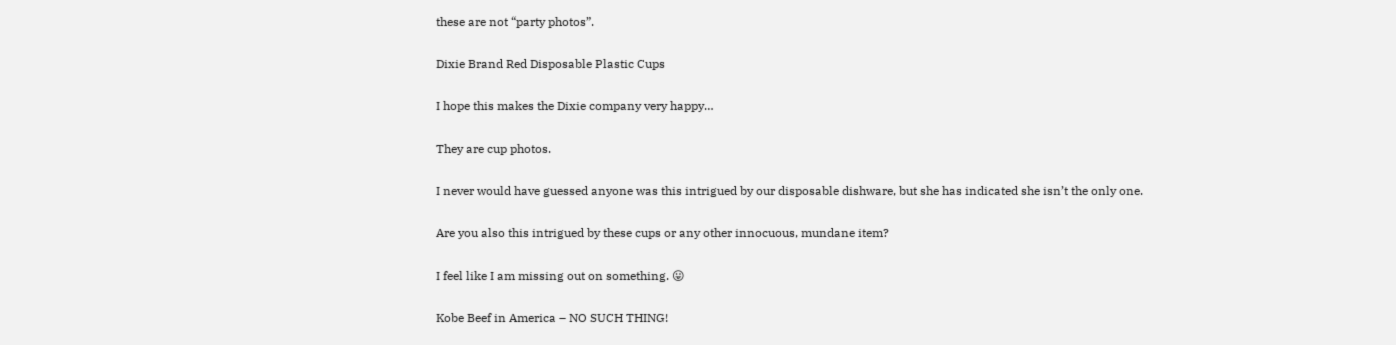these are not “party photos”.

Dixie Brand Red Disposable Plastic Cups

I hope this makes the Dixie company very happy…

They are cup photos.

I never would have guessed anyone was this intrigued by our disposable dishware, but she has indicated she isn’t the only one.

Are you also this intrigued by these cups or any other innocuous, mundane item?

I feel like I am missing out on something. 😛

Kobe Beef in America – NO SUCH THING!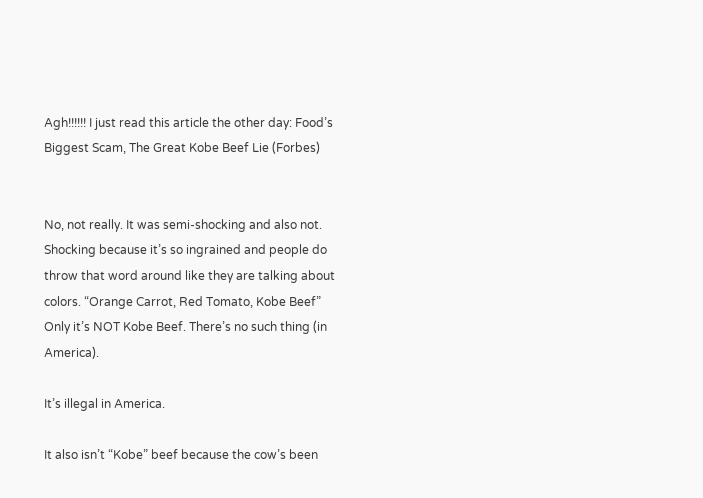Agh!!!!!! I just read this article the other day: Food’s Biggest Scam, The Great Kobe Beef Lie (Forbes)


No, not really. It was semi-shocking and also not. Shocking because it’s so ingrained and people do throw that word around like they are talking about colors. “Orange Carrot, Red Tomato, Kobe Beef” Only it’s NOT Kobe Beef. There’s no such thing (in America).

It’s illegal in America.

It also isn’t “Kobe” beef because the cow’s been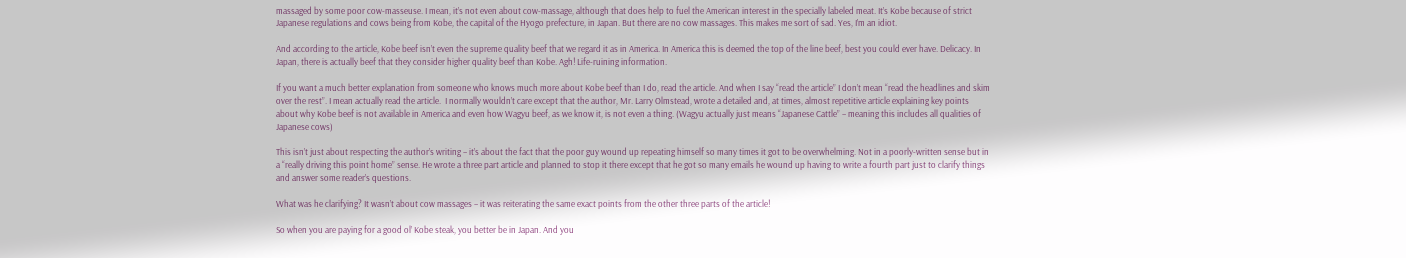massaged by some poor cow-masseuse. I mean, it’s not even about cow-massage, although that does help to fuel the American interest in the specially labeled meat. It’s Kobe because of strict Japanese regulations and cows being from Kobe, the capital of the Hyogo prefecture, in Japan. But there are no cow massages. This makes me sort of sad. Yes, I’m an idiot.

And according to the article, Kobe beef isn’t even the supreme quality beef that we regard it as in America. In America this is deemed the top of the line beef, best you could ever have. Delicacy. In Japan, there is actually beef that they consider higher quality beef than Kobe. Agh! Life-ruining information.

If you want a much better explanation from someone who knows much more about Kobe beef than I do, read the article. And when I say “read the article” I don’t mean “read the headlines and skim over the rest”. I mean actually read the article.  I normally wouldn’t care except that the author, Mr. Larry Olmstead, wrote a detailed and, at times, almost repetitive article explaining key points about why Kobe beef is not available in America and even how Wagyu beef, as we know it, is not even a thing. (Wagyu actually just means “Japanese Cattle” – meaning this includes all qualities of Japanese cows)

This isn’t just about respecting the author’s writing – it’s about the fact that the poor guy wound up repeating himself so many times it got to be overwhelming. Not in a poorly-written sense but in a “really driving this point home” sense. He wrote a three part article and planned to stop it there except that he got so many emails he wound up having to write a fourth part just to clarify things and answer some reader’s questions.

What was he clarifying? It wasn’t about cow massages – it was reiterating the same exact points from the other three parts of the article!

So when you are paying for a good ol’ Kobe steak, you better be in Japan. And you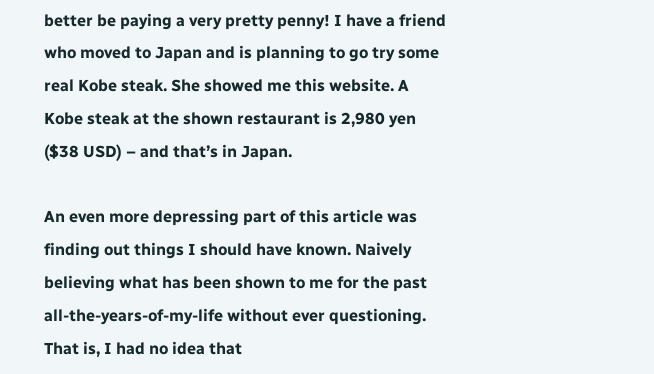better be paying a very pretty penny! I have a friend who moved to Japan and is planning to go try some real Kobe steak. She showed me this website. A Kobe steak at the shown restaurant is 2,980 yen ($38 USD) – and that’s in Japan.

An even more depressing part of this article was finding out things I should have known. Naively believing what has been shown to me for the past all-the-years-of-my-life without ever questioning. That is, I had no idea that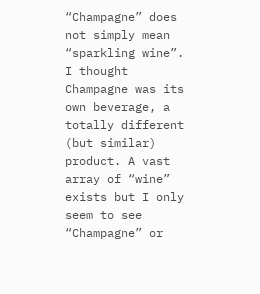“Champagne” does not simply mean “sparkling wine”. I thought Champagne was its own beverage, a totally different (but similar) product. A vast array of “wine” exists but I only seem to see “Champagne” or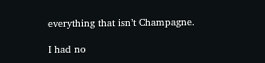everything that isn’t Champagne.

I had no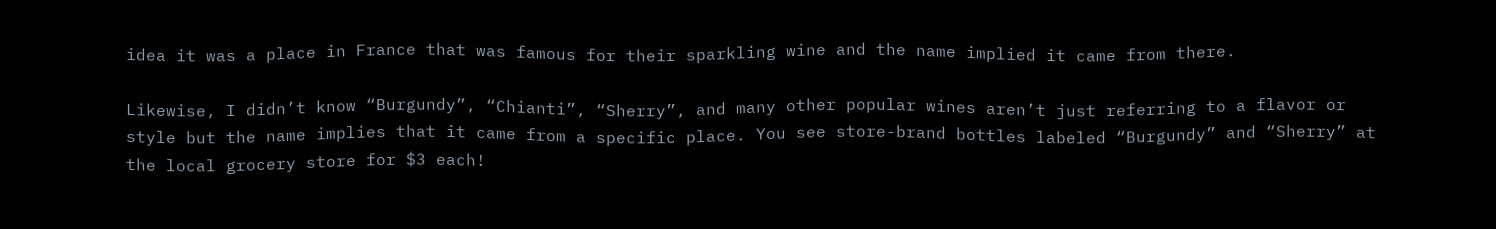idea it was a place in France that was famous for their sparkling wine and the name implied it came from there.

Likewise, I didn’t know “Burgundy”, “Chianti”, “Sherry”, and many other popular wines aren’t just referring to a flavor or style but the name implies that it came from a specific place. You see store-brand bottles labeled “Burgundy” and “Sherry” at the local grocery store for $3 each!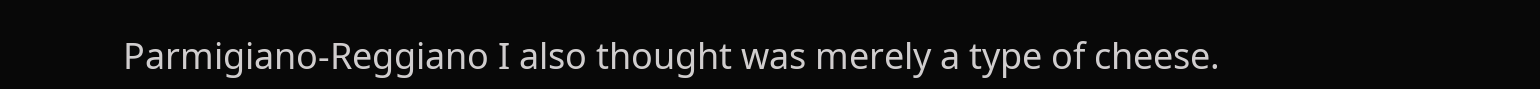Parmigiano-Reggiano I also thought was merely a type of cheese.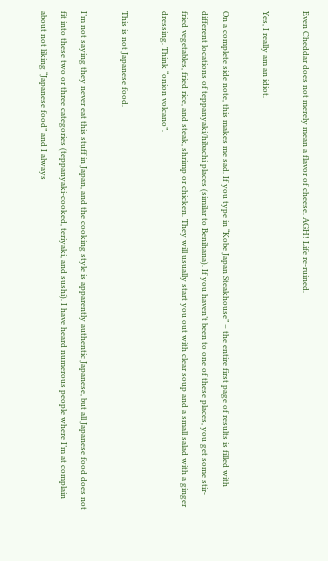Even Cheddar does not merely mean a flavor of cheese. AGH! Life re-ruined.

Yes, I really am an idiot.

On a complete side note, this makes me sad. If you type in “Kobe Japan Steakhouse” – the entire first page of results is filled with different locations of teppanyaki/hibachi places (similar to Benihana). If you haven’t been to one of these places, you get some stir-fried vegetables, fried rice, and steak, shrimp or chicken. They will usually start you out with clear soup and a small salad with a ginger dressing. Think “onion volcano”.

This is not Japanese food.

I’m not saying they never eat this stuff in Japan, and the cooking style is apparently authentic Japanese, but all Japanese food does not fit into these two or three categories (teppanyaki-cooked, teriyaki, and sushi). I have heard numerous people where I’m at complain about not liking “Japanese food” and I always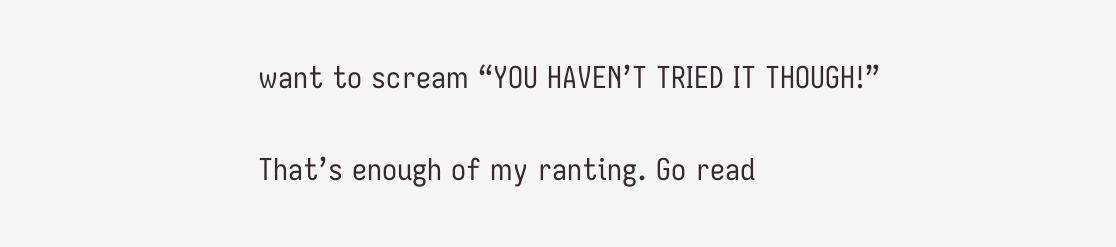want to scream “YOU HAVEN’T TRIED IT THOUGH!”

That’s enough of my ranting. Go read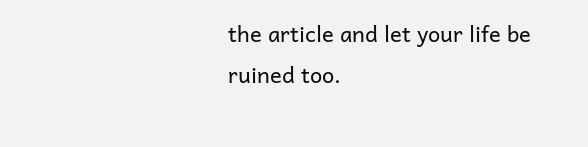the article and let your life be ruined too.